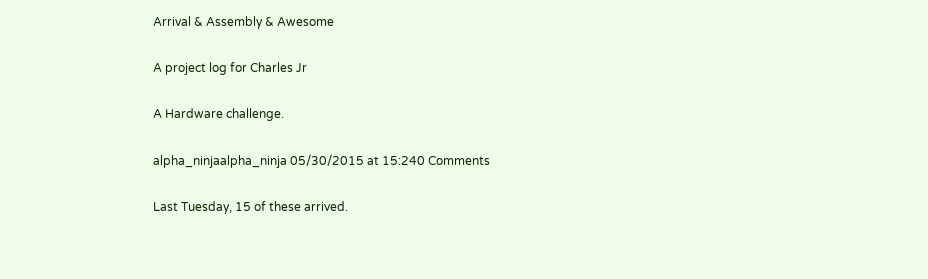Arrival & Assembly & Awesome

A project log for Charles Jr

A Hardware challenge.

alpha_ninjaalpha_ninja 05/30/2015 at 15:240 Comments

Last Tuesday, 15 of these arrived.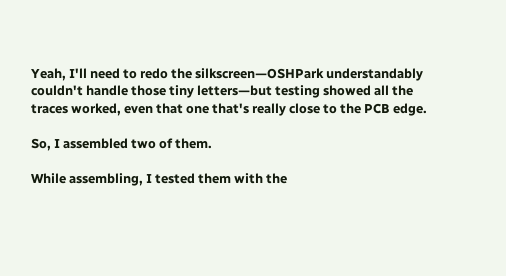Yeah, I'll need to redo the silkscreen—OSHPark understandably couldn't handle those tiny letters—but testing showed all the traces worked, even that one that's really close to the PCB edge.

So, I assembled two of them.

While assembling, I tested them with the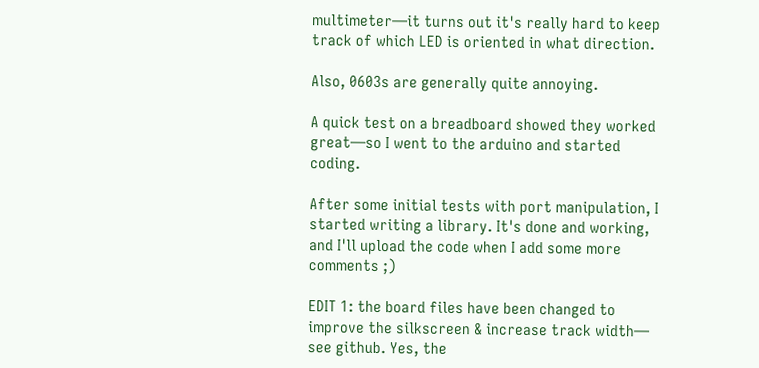multimeter—it turns out it's really hard to keep track of which LED is oriented in what direction.

Also, 0603s are generally quite annoying.

A quick test on a breadboard showed they worked great—so I went to the arduino and started coding.

After some initial tests with port manipulation, I started writing a library. It's done and working, and I'll upload the code when I add some more comments ;)

EDIT 1: the board files have been changed to improve the silkscreen & increase track width— see github. Yes, the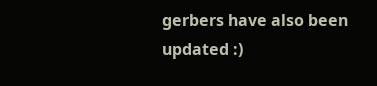gerbers have also been updated :)